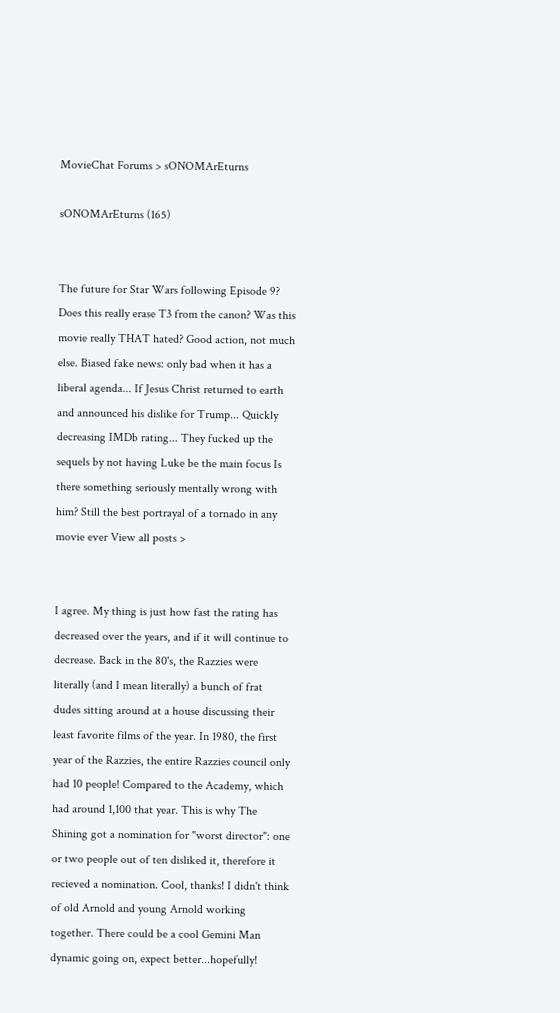MovieChat Forums > sONOMArEturns

sONOMArEturns (165)


The future for Star Wars following Episode 9? Does this really erase T3 from the canon? Was this movie really THAT hated? Good action, not much else. Biased fake news: only bad when it has a liberal agenda... If Jesus Christ returned to earth and announced his dislike for Trump... Quickly decreasing IMDb rating... They fucked up the sequels by not having Luke be the main focus Is there something seriously mentally wrong with him? Still the best portrayal of a tornado in any movie ever View all posts >


I agree. My thing is just how fast the rating has decreased over the years, and if it will continue to decrease. Back in the 80's, the Razzies were literally (and I mean literally) a bunch of frat dudes sitting around at a house discussing their least favorite films of the year. In 1980, the first year of the Razzies, the entire Razzies council only had 10 people! Compared to the Academy, which had around 1,100 that year. This is why The Shining got a nomination for "worst director": one or two people out of ten disliked it, therefore it recieved a nomination. Cool, thanks! I didn't think of old Arnold and young Arnold working together. There could be a cool Gemini Man dynamic going on, expect better...hopefully!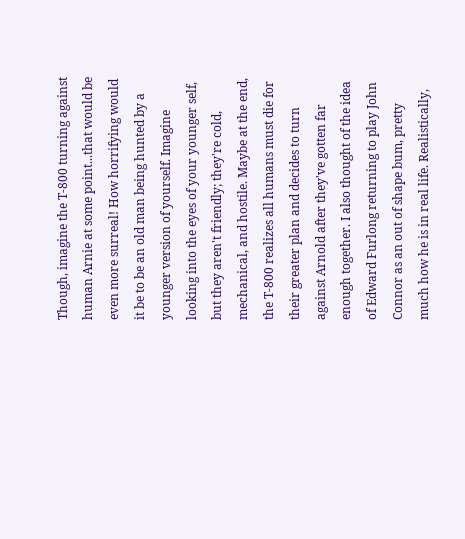Though, imagine the T-800 turning against human Arnie at some point...that would be even more surreal! How horrifying would it be to be an old man being hunted by a younger version of yourself. Imagine looking into the eyes of your younger self, but they aren't friendly; they're cold, mechanical, and hostile. Maybe at the end, the T-800 realizes all humans must die for their greater plan and decides to turn against Arnold after they've gotten far enough together. I also thought of the idea of Edward Furlong returning to play John Connor as an out of shape bum, pretty much how he is in real life. Realistically,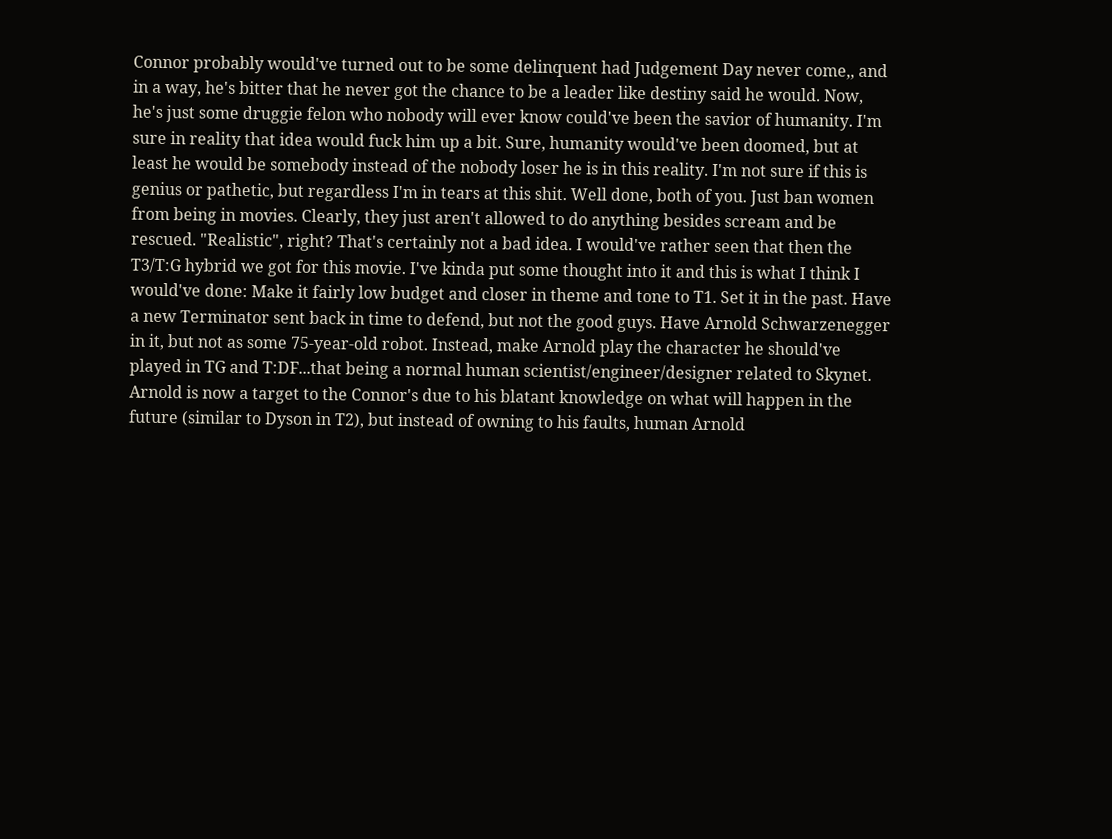Connor probably would've turned out to be some delinquent had Judgement Day never come,, and in a way, he's bitter that he never got the chance to be a leader like destiny said he would. Now, he's just some druggie felon who nobody will ever know could've been the savior of humanity. I'm sure in reality that idea would fuck him up a bit. Sure, humanity would've been doomed, but at least he would be somebody instead of the nobody loser he is in this reality. I'm not sure if this is genius or pathetic, but regardless I'm in tears at this shit. Well done, both of you. Just ban women from being in movies. Clearly, they just aren't allowed to do anything besides scream and be rescued. "Realistic", right? That's certainly not a bad idea. I would've rather seen that then the T3/T:G hybrid we got for this movie. I've kinda put some thought into it and this is what I think I would've done: Make it fairly low budget and closer in theme and tone to T1. Set it in the past. Have a new Terminator sent back in time to defend, but not the good guys. Have Arnold Schwarzenegger in it, but not as some 75-year-old robot. Instead, make Arnold play the character he should've played in TG and T:DF...that being a normal human scientist/engineer/designer related to Skynet. Arnold is now a target to the Connor's due to his blatant knowledge on what will happen in the future (similar to Dyson in T2), but instead of owning to his faults, human Arnold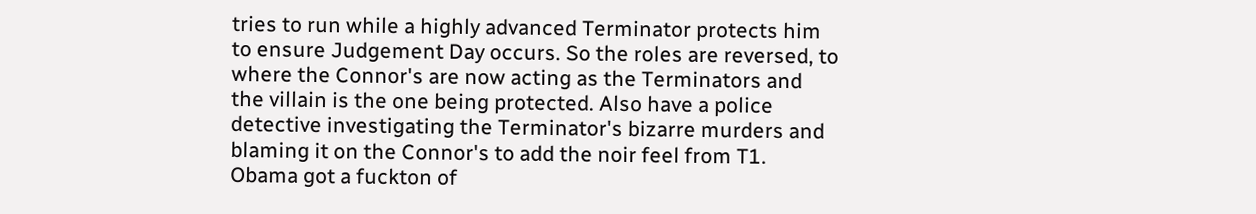tries to run while a highly advanced Terminator protects him to ensure Judgement Day occurs. So the roles are reversed, to where the Connor's are now acting as the Terminators and the villain is the one being protected. Also have a police detective investigating the Terminator's bizarre murders and blaming it on the Connor's to add the noir feel from T1. Obama got a fuckton of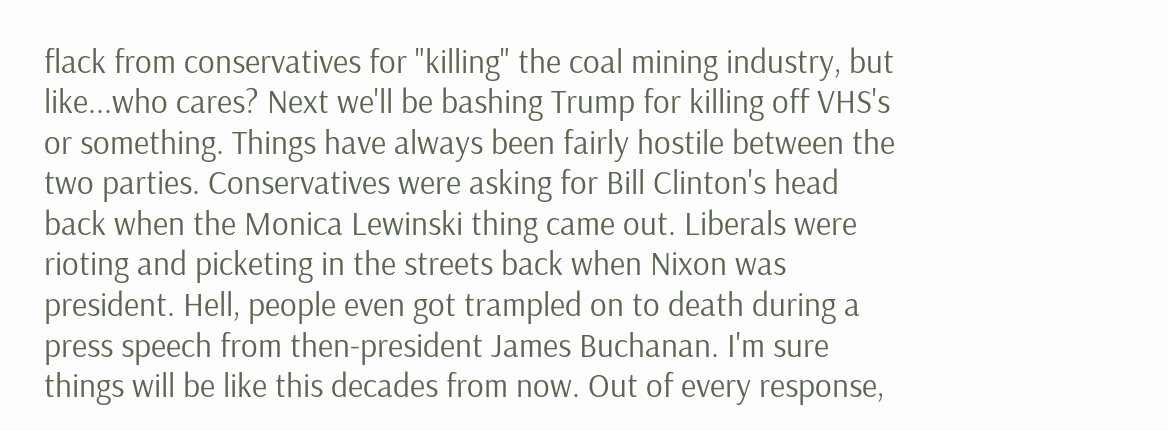flack from conservatives for "killing" the coal mining industry, but like...who cares? Next we'll be bashing Trump for killing off VHS's or something. Things have always been fairly hostile between the two parties. Conservatives were asking for Bill Clinton's head back when the Monica Lewinski thing came out. Liberals were rioting and picketing in the streets back when Nixon was president. Hell, people even got trampled on to death during a press speech from then-president James Buchanan. I'm sure things will be like this decades from now. Out of every response,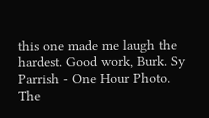this one made me laugh the hardest. Good work, Burk. Sy Parrish - One Hour Photo. The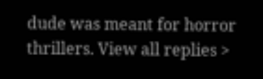dude was meant for horror thrillers. View all replies >